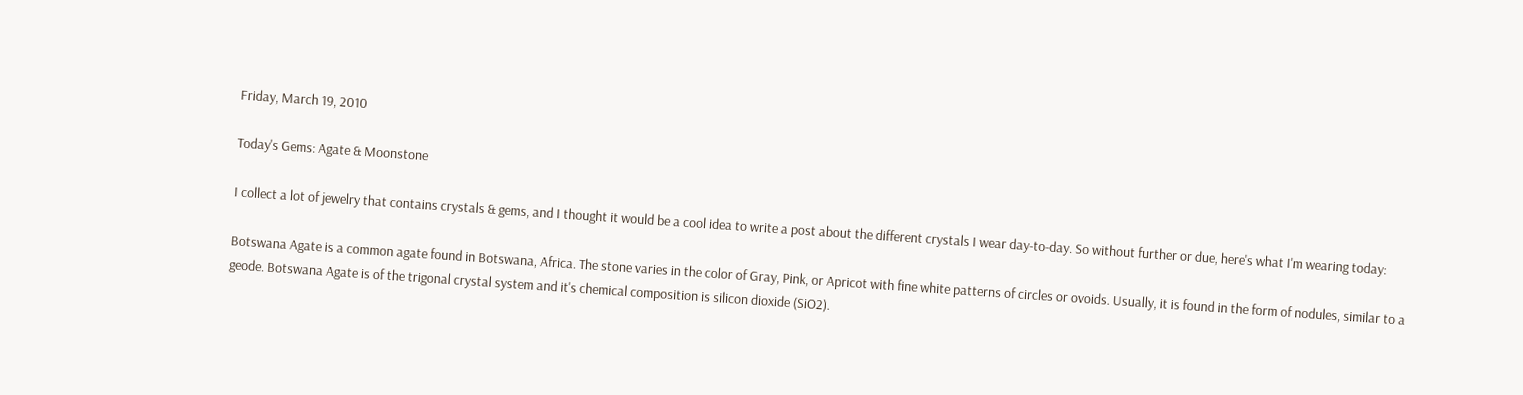Friday, March 19, 2010

Today's Gems: Agate & Moonstone

I collect a lot of jewelry that contains crystals & gems, and I thought it would be a cool idea to write a post about the different crystals I wear day-to-day. So without further or due, here's what I'm wearing today:

Botswana Agate is a common agate found in Botswana, Africa. The stone varies in the color of Gray, Pink, or Apricot with fine white patterns of circles or ovoids. Usually, it is found in the form of nodules, similar to a geode. Botswana Agate is of the trigonal crystal system and it's chemical composition is silicon dioxide (SiO2).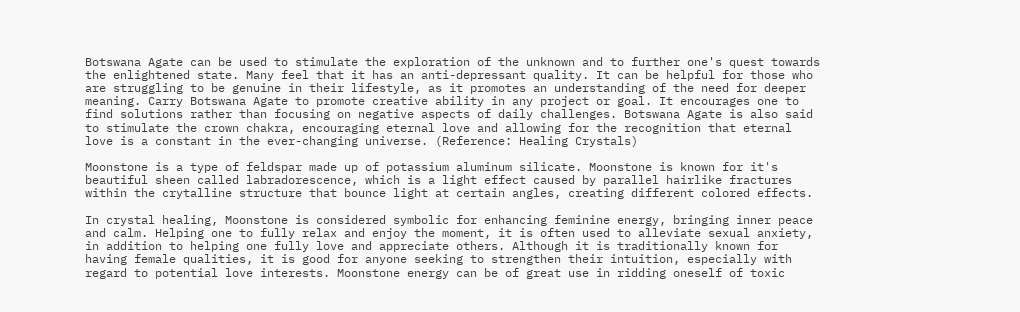Botswana Agate can be used to stimulate the exploration of the unknown and to further one's quest towards the enlightened state. Many feel that it has an anti-depressant quality. It can be helpful for those who are struggling to be genuine in their lifestyle, as it promotes an understanding of the need for deeper meaning. Carry Botswana Agate to promote creative ability in any project or goal. It encourages one to find solutions rather than focusing on negative aspects of daily challenges. Botswana Agate is also said to stimulate the crown chakra, encouraging eternal love and allowing for the recognition that eternal love is a constant in the ever-changing universe. (Reference: Healing Crystals)

Moonstone is a type of feldspar made up of potassium aluminum silicate. Moonstone is known for it's beautiful sheen called labradorescence, which is a light effect caused by parallel hairlike fractures within the crytalline structure that bounce light at certain angles, creating different colored effects.

In crystal healing, Moonstone is considered symbolic for enhancing feminine energy, bringing inner peace and calm. Helping one to fully relax and enjoy the moment, it is often used to alleviate sexual anxiety, in addition to helping one fully love and appreciate others. Although it is traditionally known for having female qualities, it is good for anyone seeking to strengthen their intuition, especially with regard to potential love interests. Moonstone energy can be of great use in ridding oneself of toxic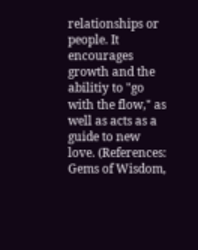relationships or people. It encourages growth and the abilitiy to "go with the flow," as well as acts as a guide to new love. (References: Gems of Wisdom,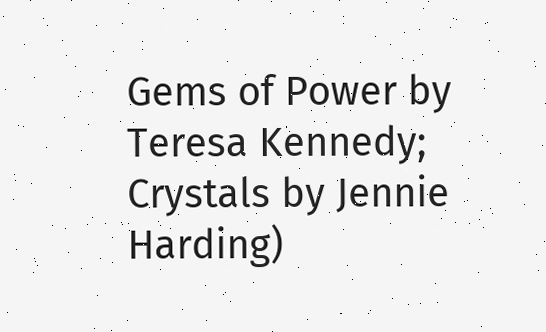Gems of Power by Teresa Kennedy; Crystals by Jennie Harding)